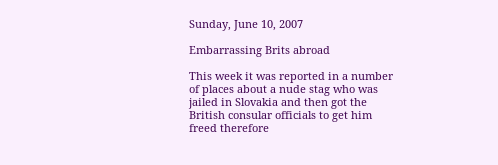Sunday, June 10, 2007

Embarrassing Brits abroad

This week it was reported in a number of places about a nude stag who was jailed in Slovakia and then got the British consular officials to get him freed therefore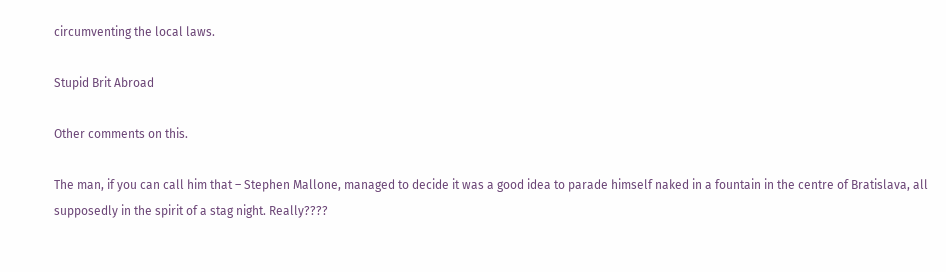circumventing the local laws.

Stupid Brit Abroad

Other comments on this.

The man, if you can call him that – Stephen Mallone, managed to decide it was a good idea to parade himself naked in a fountain in the centre of Bratislava, all supposedly in the spirit of a stag night. Really????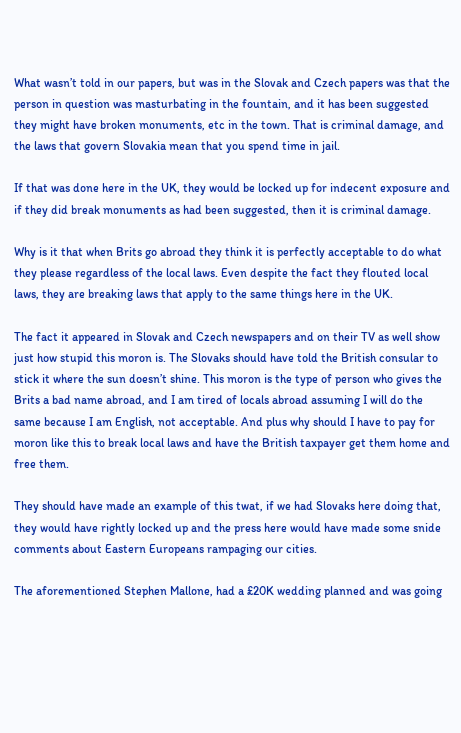What wasn’t told in our papers, but was in the Slovak and Czech papers was that the person in question was masturbating in the fountain, and it has been suggested they might have broken monuments, etc in the town. That is criminal damage, and the laws that govern Slovakia mean that you spend time in jail.

If that was done here in the UK, they would be locked up for indecent exposure and if they did break monuments as had been suggested, then it is criminal damage.

Why is it that when Brits go abroad they think it is perfectly acceptable to do what they please regardless of the local laws. Even despite the fact they flouted local laws, they are breaking laws that apply to the same things here in the UK.

The fact it appeared in Slovak and Czech newspapers and on their TV as well show just how stupid this moron is. The Slovaks should have told the British consular to stick it where the sun doesn’t shine. This moron is the type of person who gives the Brits a bad name abroad, and I am tired of locals abroad assuming I will do the same because I am English, not acceptable. And plus why should I have to pay for moron like this to break local laws and have the British taxpayer get them home and free them.

They should have made an example of this twat, if we had Slovaks here doing that, they would have rightly locked up and the press here would have made some snide comments about Eastern Europeans rampaging our cities.

The aforementioned Stephen Mallone, had a £20K wedding planned and was going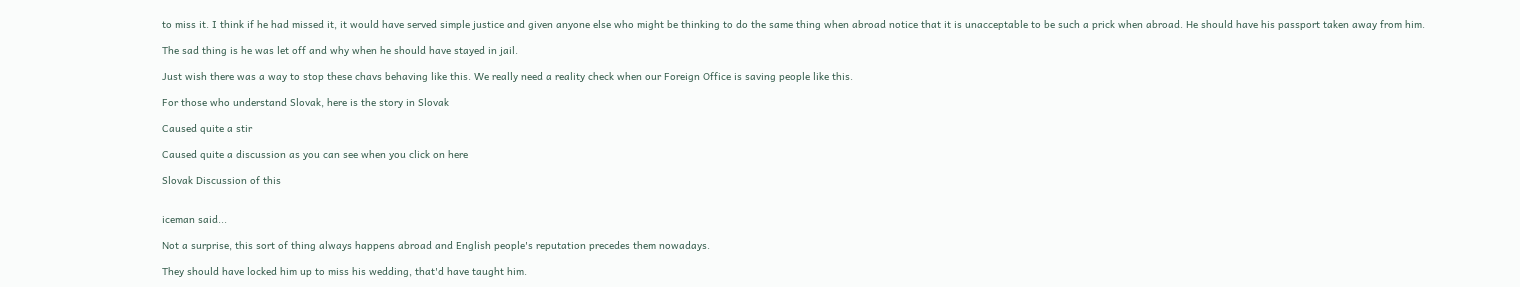to miss it. I think if he had missed it, it would have served simple justice and given anyone else who might be thinking to do the same thing when abroad notice that it is unacceptable to be such a prick when abroad. He should have his passport taken away from him.

The sad thing is he was let off and why when he should have stayed in jail.

Just wish there was a way to stop these chavs behaving like this. We really need a reality check when our Foreign Office is saving people like this.

For those who understand Slovak, here is the story in Slovak

Caused quite a stir

Caused quite a discussion as you can see when you click on here

Slovak Discussion of this


iceman said...

Not a surprise, this sort of thing always happens abroad and English people's reputation precedes them nowadays.

They should have locked him up to miss his wedding, that'd have taught him.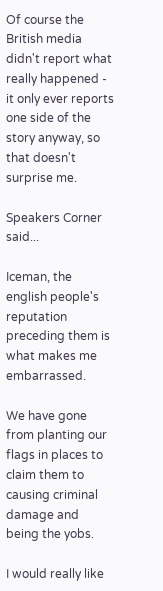Of course the British media didn't report what really happened - it only ever reports one side of the story anyway, so that doesn't surprise me.

Speakers Corner said...

Iceman, the english people's reputation preceding them is what makes me embarrassed.

We have gone from planting our flags in places to claim them to causing criminal damage and being the yobs.

I would really like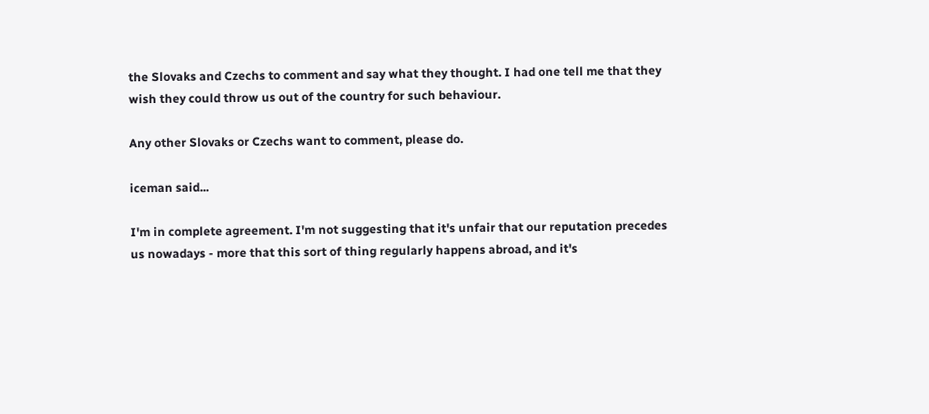the Slovaks and Czechs to comment and say what they thought. I had one tell me that they wish they could throw us out of the country for such behaviour.

Any other Slovaks or Czechs want to comment, please do.

iceman said...

I'm in complete agreement. I'm not suggesting that it's unfair that our reputation precedes us nowadays - more that this sort of thing regularly happens abroad, and it's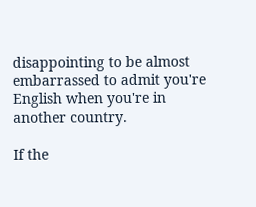disappointing to be almost embarrassed to admit you're English when you're in another country.

If the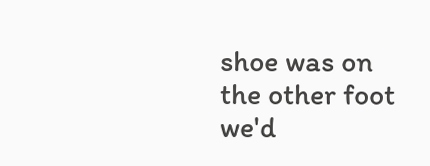shoe was on the other foot we'd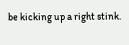be kicking up a right stink.